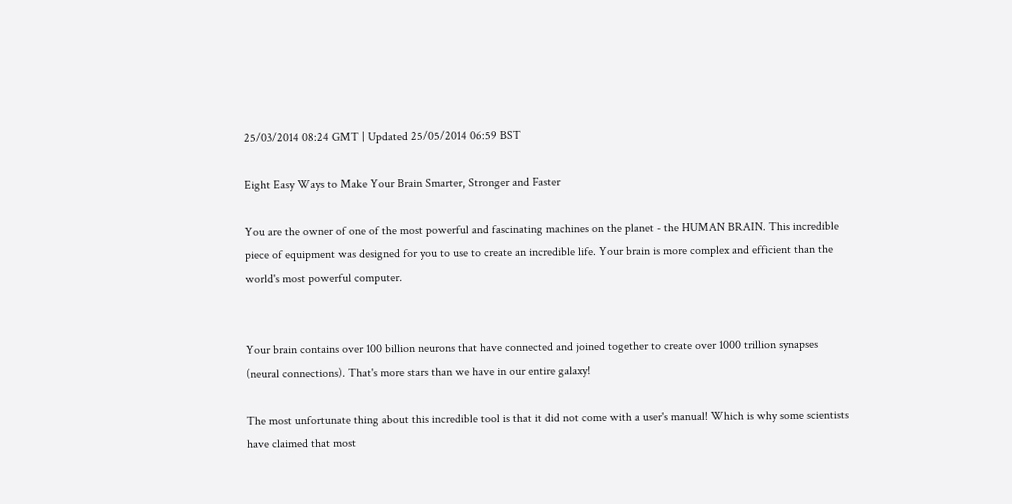25/03/2014 08:24 GMT | Updated 25/05/2014 06:59 BST

Eight Easy Ways to Make Your Brain Smarter, Stronger and Faster

You are the owner of one of the most powerful and fascinating machines on the planet - the HUMAN BRAIN. This incredible piece of equipment was designed for you to use to create an incredible life. Your brain is more complex and efficient than the world's most powerful computer.


Your brain contains over 100 billion neurons that have connected and joined together to create over 1000 trillion synapses (neural connections). That's more stars than we have in our entire galaxy!

The most unfortunate thing about this incredible tool is that it did not come with a user's manual! Which is why some scientists have claimed that most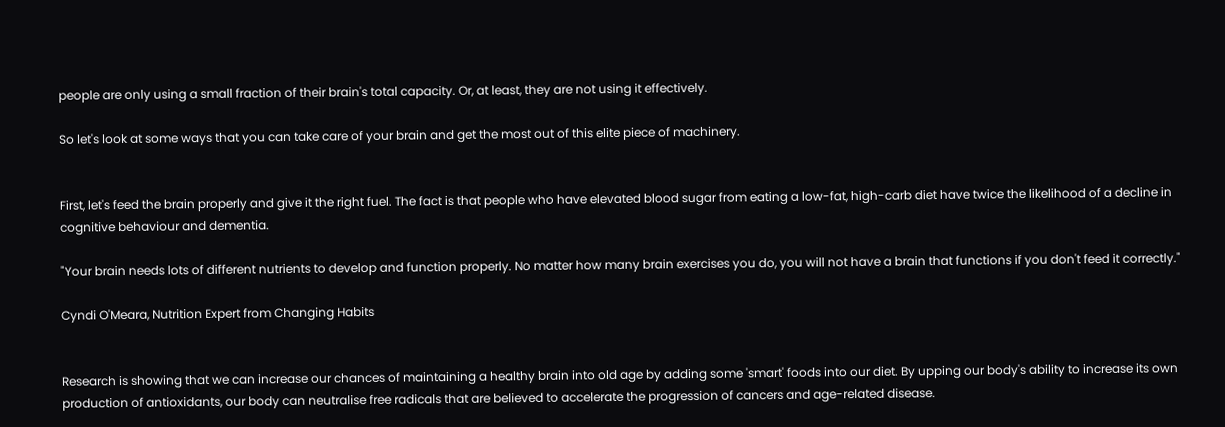people are only using a small fraction of their brain's total capacity. Or, at least, they are not using it effectively.

So let's look at some ways that you can take care of your brain and get the most out of this elite piece of machinery.


First, let's feed the brain properly and give it the right fuel. The fact is that people who have elevated blood sugar from eating a low-fat, high-carb diet have twice the likelihood of a decline in cognitive behaviour and dementia.

"Your brain needs lots of different nutrients to develop and function properly. No matter how many brain exercises you do, you will not have a brain that functions if you don't feed it correctly."

Cyndi O'Meara, Nutrition Expert from Changing Habits


Research is showing that we can increase our chances of maintaining a healthy brain into old age by adding some 'smart' foods into our diet. By upping our body's ability to increase its own production of antioxidants, our body can neutralise free radicals that are believed to accelerate the progression of cancers and age-related disease.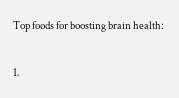Top foods for boosting brain health:

1.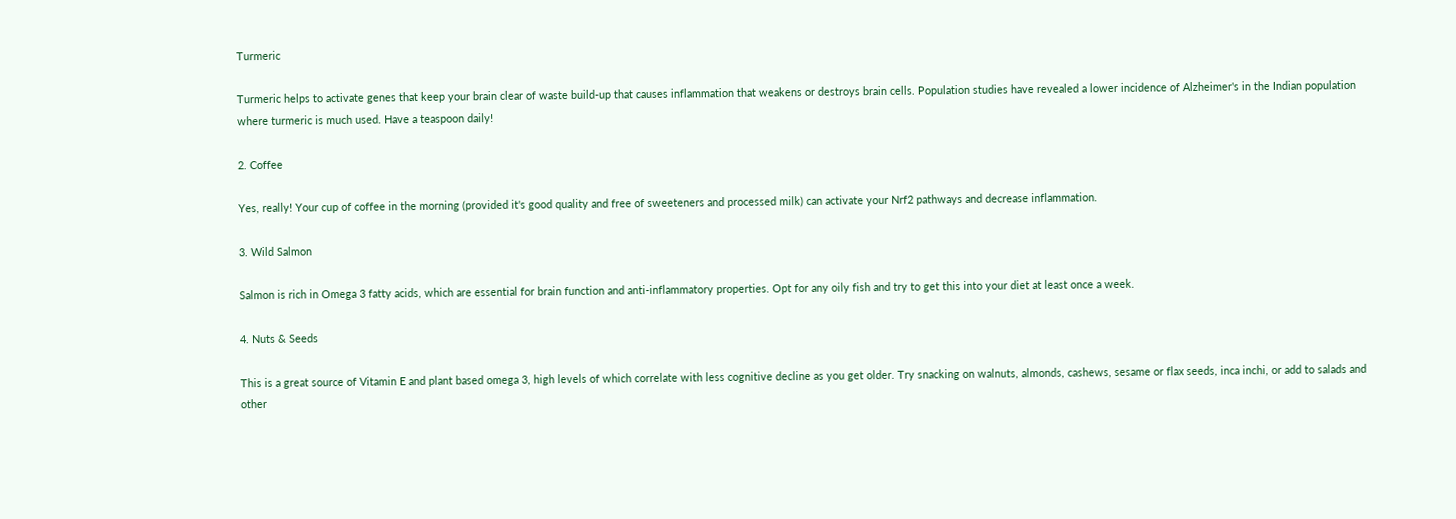Turmeric

Turmeric helps to activate genes that keep your brain clear of waste build-up that causes inflammation that weakens or destroys brain cells. Population studies have revealed a lower incidence of Alzheimer's in the Indian population where turmeric is much used. Have a teaspoon daily!

2. Coffee

Yes, really! Your cup of coffee in the morning (provided it's good quality and free of sweeteners and processed milk) can activate your Nrf2 pathways and decrease inflammation.

3. Wild Salmon

Salmon is rich in Omega 3 fatty acids, which are essential for brain function and anti-inflammatory properties. Opt for any oily fish and try to get this into your diet at least once a week.

4. Nuts & Seeds

This is a great source of Vitamin E and plant based omega 3, high levels of which correlate with less cognitive decline as you get older. Try snacking on walnuts, almonds, cashews, sesame or flax seeds, inca inchi, or add to salads and other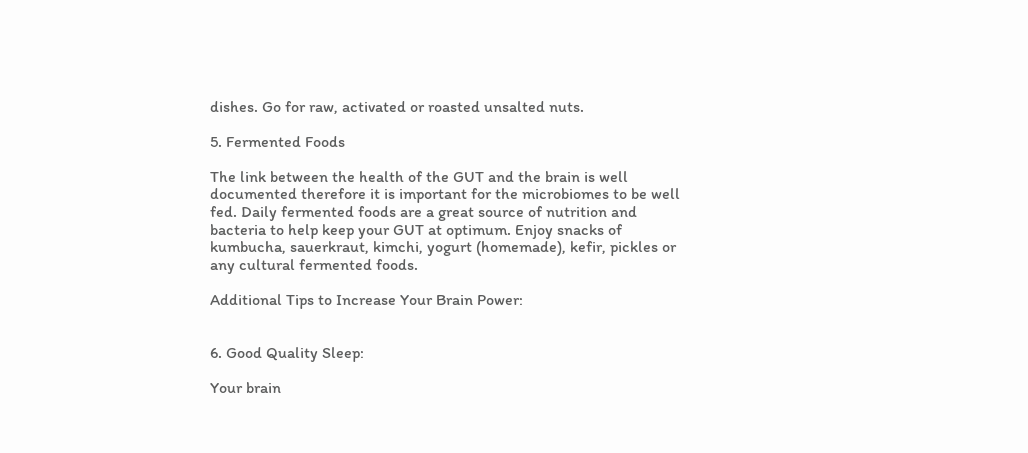dishes. Go for raw, activated or roasted unsalted nuts.

5. Fermented Foods

The link between the health of the GUT and the brain is well documented therefore it is important for the microbiomes to be well fed. Daily fermented foods are a great source of nutrition and bacteria to help keep your GUT at optimum. Enjoy snacks of kumbucha, sauerkraut, kimchi, yogurt (homemade), kefir, pickles or any cultural fermented foods.

Additional Tips to Increase Your Brain Power:


6. Good Quality Sleep:

Your brain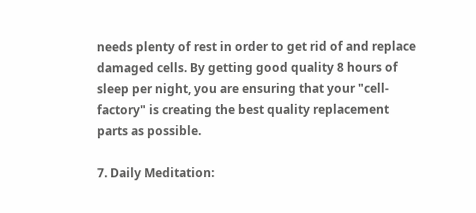needs plenty of rest in order to get rid of and replace damaged cells. By getting good quality 8 hours of sleep per night, you are ensuring that your "cell-factory" is creating the best quality replacement parts as possible.

7. Daily Meditation: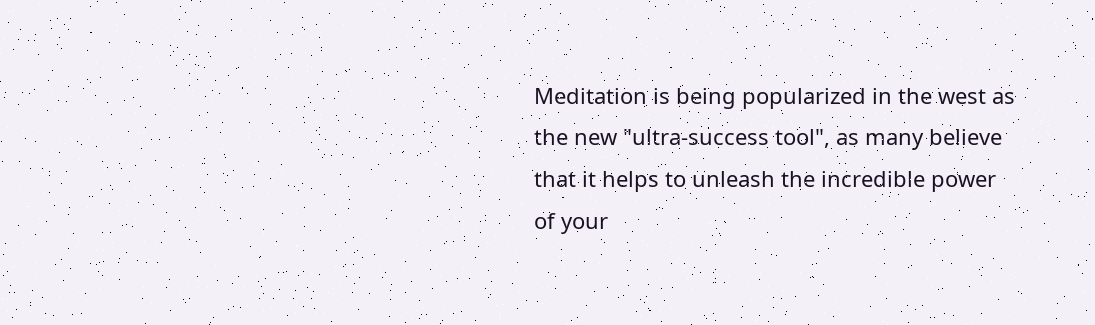Meditation is being popularized in the west as the new "ultra-success tool", as many believe that it helps to unleash the incredible power of your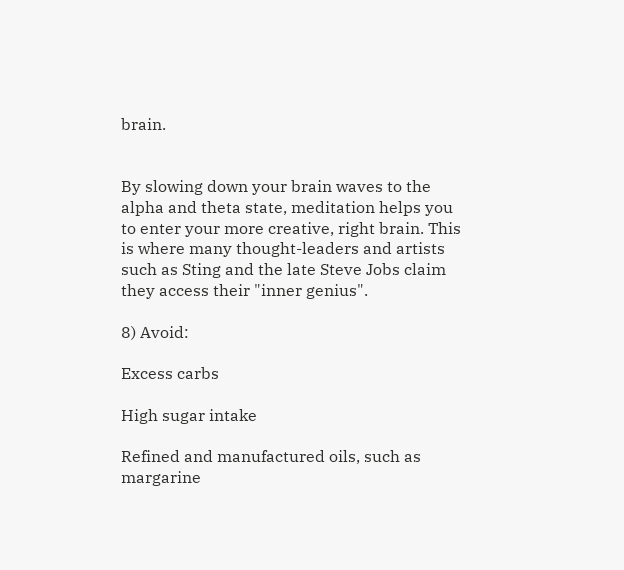brain.


By slowing down your brain waves to the alpha and theta state, meditation helps you to enter your more creative, right brain. This is where many thought-leaders and artists such as Sting and the late Steve Jobs claim they access their "inner genius".

8) Avoid:

Excess carbs

High sugar intake

Refined and manufactured oils, such as margarine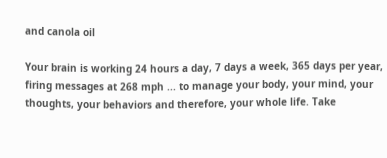and canola oil

Your brain is working 24 hours a day, 7 days a week, 365 days per year, firing messages at 268 mph ... to manage your body, your mind, your thoughts, your behaviors and therefore, your whole life. Take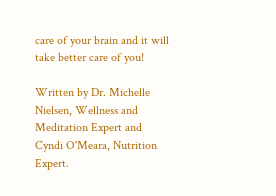care of your brain and it will take better care of you!

Written by Dr. Michelle Nielsen, Wellness and Meditation Expert and Cyndi O'Meara, Nutrition Expert.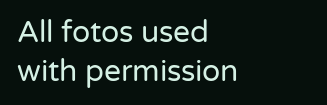All fotos used with permission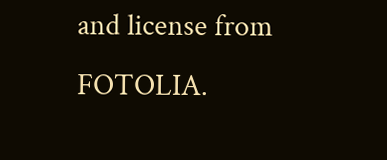and license from FOTOLIA.